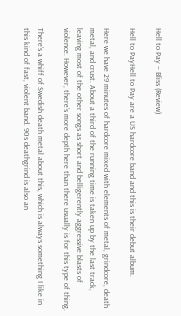Hell to Pay – Bliss (Review)

Hell to PayHell to Pay are a US hardcore band and this is their debut album.

Here we have 29 minutes of hardcore mixed with elements of metal, grindcore, death metal, and crust. About a third of the running time is taken up by the last track, leaving most of the other songs as short and belligerently aggressive blasts of violence. However, there’s more depth here than there usually is for this type of thing.

There’s a whiff of Swedish death metal about this, which is always something I like in this kind of fast, violent band. 90s deathgrind is also an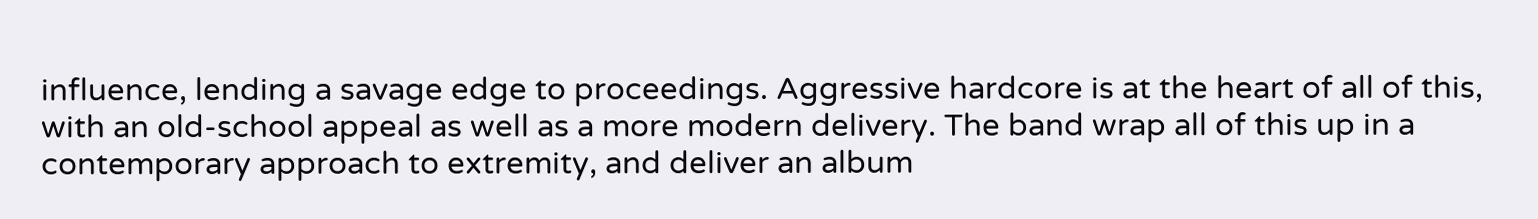influence, lending a savage edge to proceedings. Aggressive hardcore is at the heart of all of this, with an old-school appeal as well as a more modern delivery. The band wrap all of this up in a contemporary approach to extremity, and deliver an album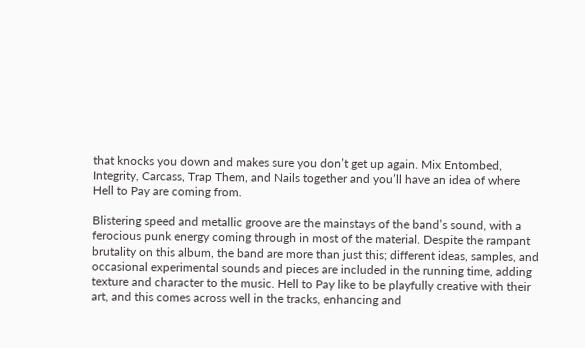that knocks you down and makes sure you don’t get up again. Mix Entombed, Integrity, Carcass, Trap Them, and Nails together and you’ll have an idea of where Hell to Pay are coming from.

Blistering speed and metallic groove are the mainstays of the band’s sound, with a ferocious punk energy coming through in most of the material. Despite the rampant brutality on this album, the band are more than just this; different ideas, samples, and occasional experimental sounds and pieces are included in the running time, adding texture and character to the music. Hell to Pay like to be playfully creative with their art, and this comes across well in the tracks, enhancing and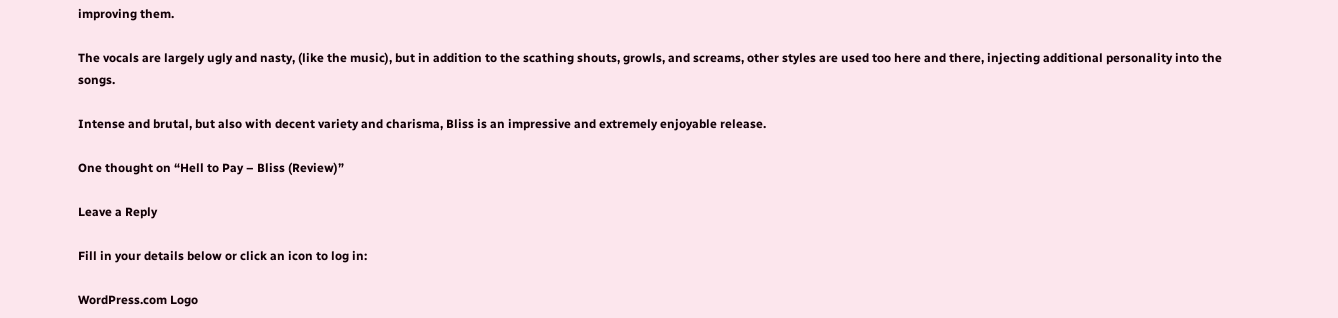improving them.

The vocals are largely ugly and nasty, (like the music), but in addition to the scathing shouts, growls, and screams, other styles are used too here and there, injecting additional personality into the songs.

Intense and brutal, but also with decent variety and charisma, Bliss is an impressive and extremely enjoyable release.

One thought on “Hell to Pay – Bliss (Review)”

Leave a Reply

Fill in your details below or click an icon to log in:

WordPress.com Logo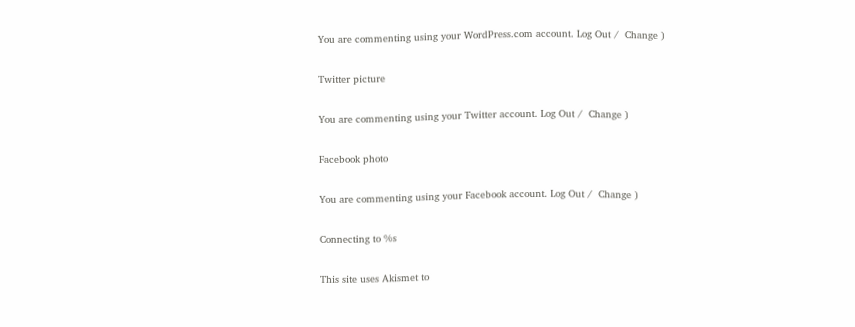You are commenting using your WordPress.com account. Log Out /  Change )

Twitter picture

You are commenting using your Twitter account. Log Out /  Change )

Facebook photo

You are commenting using your Facebook account. Log Out /  Change )

Connecting to %s

This site uses Akismet to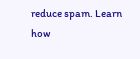reduce spam. Learn how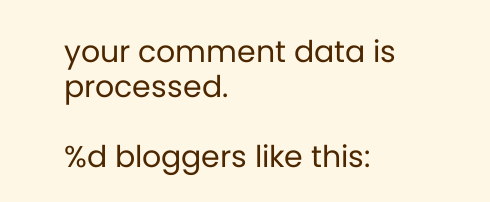your comment data is processed.

%d bloggers like this: